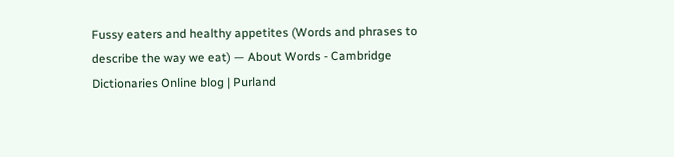Fussy eaters and healthy appetites (Words and phrases to describe the way we eat) — About Words - Cambridge Dictionaries Online blog | Purland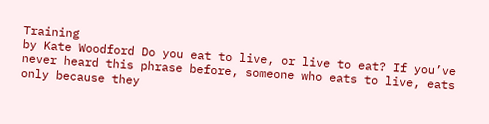Training
by Kate Woodford Do you eat to live, or live to eat? If you’ve never heard this phrase before, someone who eats to live, eats only because they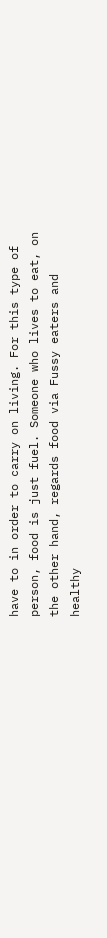have to in order to carry on living. For this type of person, food is just fuel. Someone who lives to eat, on the other hand, regards food via Fussy eaters and healthy